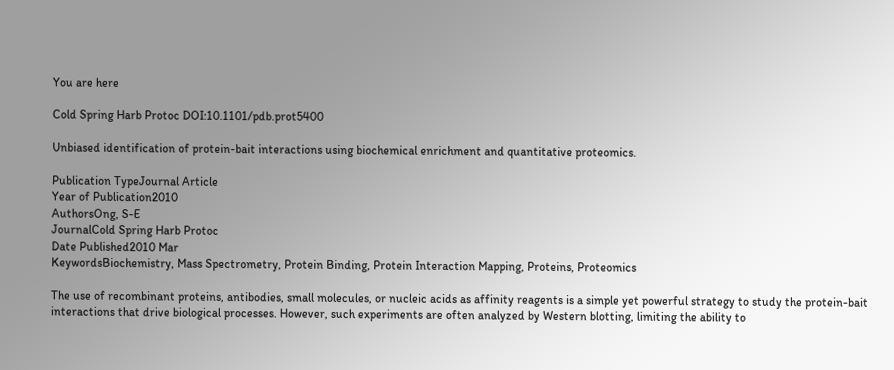You are here

Cold Spring Harb Protoc DOI:10.1101/pdb.prot5400

Unbiased identification of protein-bait interactions using biochemical enrichment and quantitative proteomics.

Publication TypeJournal Article
Year of Publication2010
AuthorsOng, S-E
JournalCold Spring Harb Protoc
Date Published2010 Mar
KeywordsBiochemistry, Mass Spectrometry, Protein Binding, Protein Interaction Mapping, Proteins, Proteomics

The use of recombinant proteins, antibodies, small molecules, or nucleic acids as affinity reagents is a simple yet powerful strategy to study the protein-bait interactions that drive biological processes. However, such experiments are often analyzed by Western blotting, limiting the ability to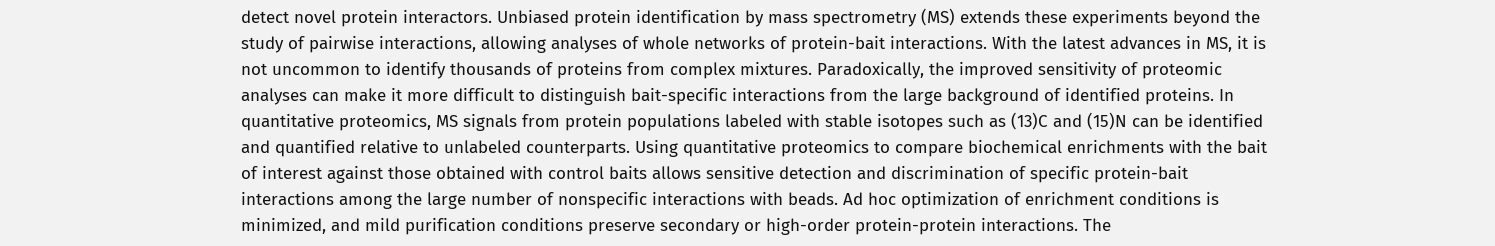detect novel protein interactors. Unbiased protein identification by mass spectrometry (MS) extends these experiments beyond the study of pairwise interactions, allowing analyses of whole networks of protein-bait interactions. With the latest advances in MS, it is not uncommon to identify thousands of proteins from complex mixtures. Paradoxically, the improved sensitivity of proteomic analyses can make it more difficult to distinguish bait-specific interactions from the large background of identified proteins. In quantitative proteomics, MS signals from protein populations labeled with stable isotopes such as (13)C and (15)N can be identified and quantified relative to unlabeled counterparts. Using quantitative proteomics to compare biochemical enrichments with the bait of interest against those obtained with control baits allows sensitive detection and discrimination of specific protein-bait interactions among the large number of nonspecific interactions with beads. Ad hoc optimization of enrichment conditions is minimized, and mild purification conditions preserve secondary or high-order protein-protein interactions. The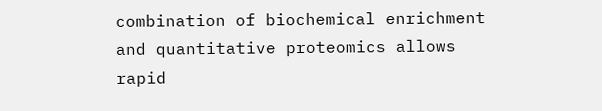combination of biochemical enrichment and quantitative proteomics allows rapid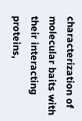characterization of molecular baits with their interacting proteins,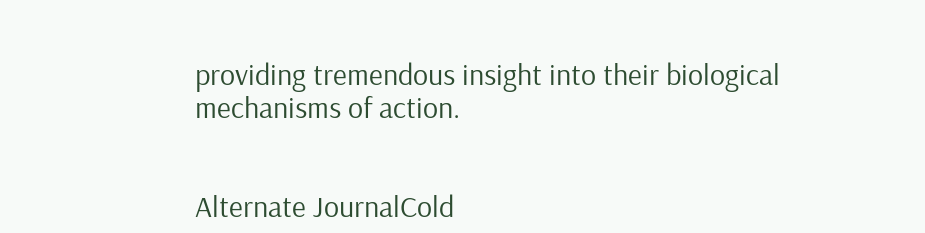providing tremendous insight into their biological mechanisms of action.


Alternate JournalCold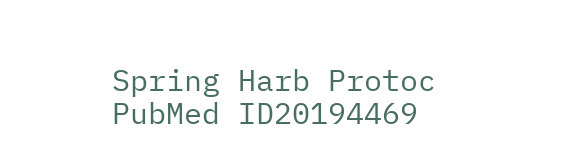Spring Harb Protoc
PubMed ID20194469